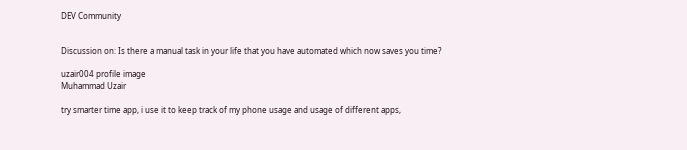DEV Community


Discussion on: Is there a manual task in your life that you have automated which now saves you time?

uzair004 profile image
Muhammad Uzair

try smarter time app, i use it to keep track of my phone usage and usage of different apps,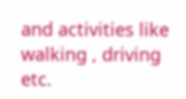and activities like walking , driving etc.